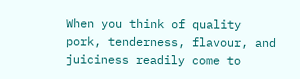When you think of quality pork, tenderness, flavour, and juiciness readily come to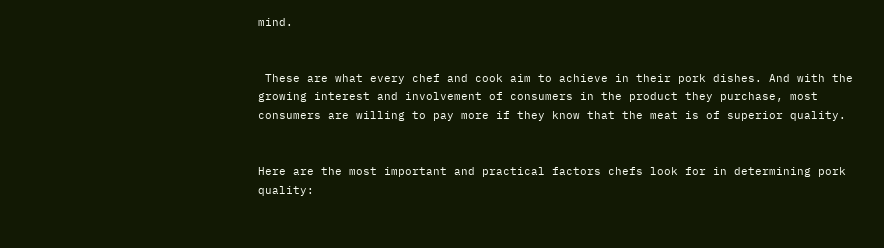mind.


 These are what every chef and cook aim to achieve in their pork dishes. And with the growing interest and involvement of consumers in the product they purchase, most consumers are willing to pay more if they know that the meat is of superior quality.


Here are the most important and practical factors chefs look for in determining pork quality: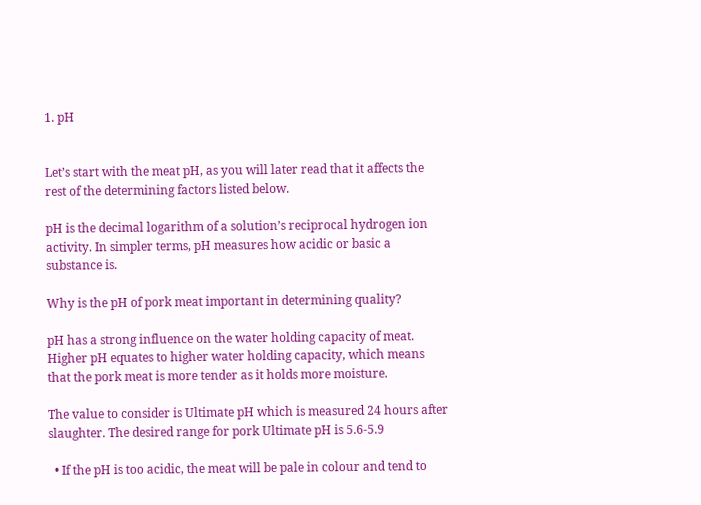1. pH


Let’s start with the meat pH, as you will later read that it affects the rest of the determining factors listed below.

pH is the decimal logarithm of a solution’s reciprocal hydrogen ion activity. In simpler terms, pH measures how acidic or basic a substance is.

Why is the pH of pork meat important in determining quality?

pH has a strong influence on the water holding capacity of meat. Higher pH equates to higher water holding capacity, which means that the pork meat is more tender as it holds more moisture.

The value to consider is Ultimate pH which is measured 24 hours after slaughter. The desired range for pork Ultimate pH is 5.6-5.9

  • If the pH is too acidic, the meat will be pale in colour and tend to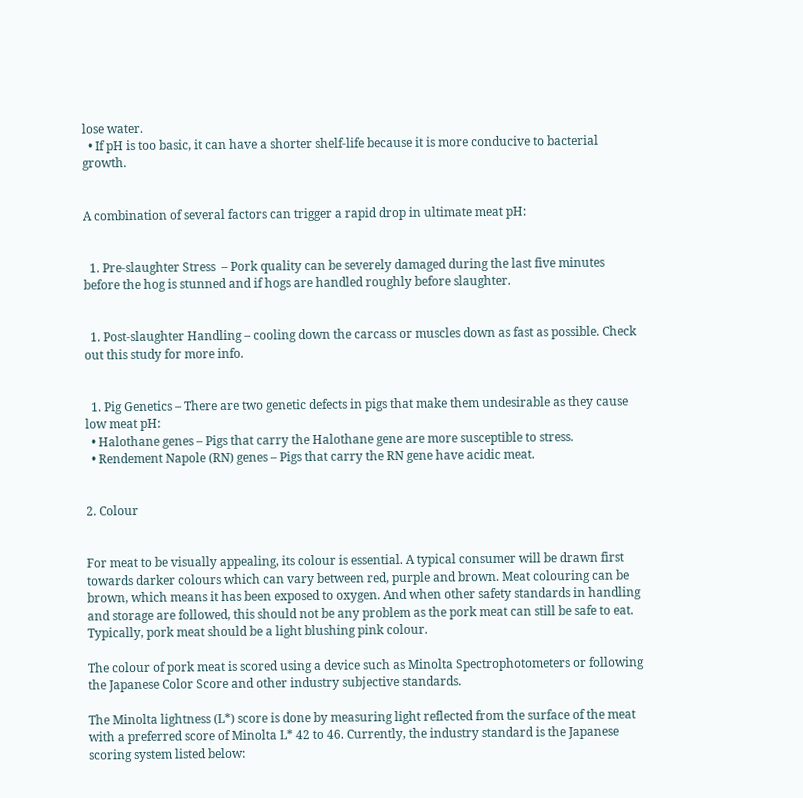lose water.
  • If pH is too basic, it can have a shorter shelf-life because it is more conducive to bacterial growth.


A combination of several factors can trigger a rapid drop in ultimate meat pH:


  1. Pre-slaughter Stress  – Pork quality can be severely damaged during the last five minutes before the hog is stunned and if hogs are handled roughly before slaughter.


  1. Post-slaughter Handling – cooling down the carcass or muscles down as fast as possible. Check out this study for more info.


  1. Pig Genetics – There are two genetic defects in pigs that make them undesirable as they cause low meat pH:
  • Halothane genes – Pigs that carry the Halothane gene are more susceptible to stress.
  • Rendement Napole (RN) genes – Pigs that carry the RN gene have acidic meat.


2. Colour


For meat to be visually appealing, its colour is essential. A typical consumer will be drawn first towards darker colours which can vary between red, purple and brown. Meat colouring can be brown, which means it has been exposed to oxygen. And when other safety standards in handling and storage are followed, this should not be any problem as the pork meat can still be safe to eat. Typically, pork meat should be a light blushing pink colour.

The colour of pork meat is scored using a device such as Minolta Spectrophotometers or following the Japanese Color Score and other industry subjective standards.

The Minolta lightness (L*) score is done by measuring light reflected from the surface of the meat with a preferred score of Minolta L* 42 to 46. Currently, the industry standard is the Japanese scoring system listed below: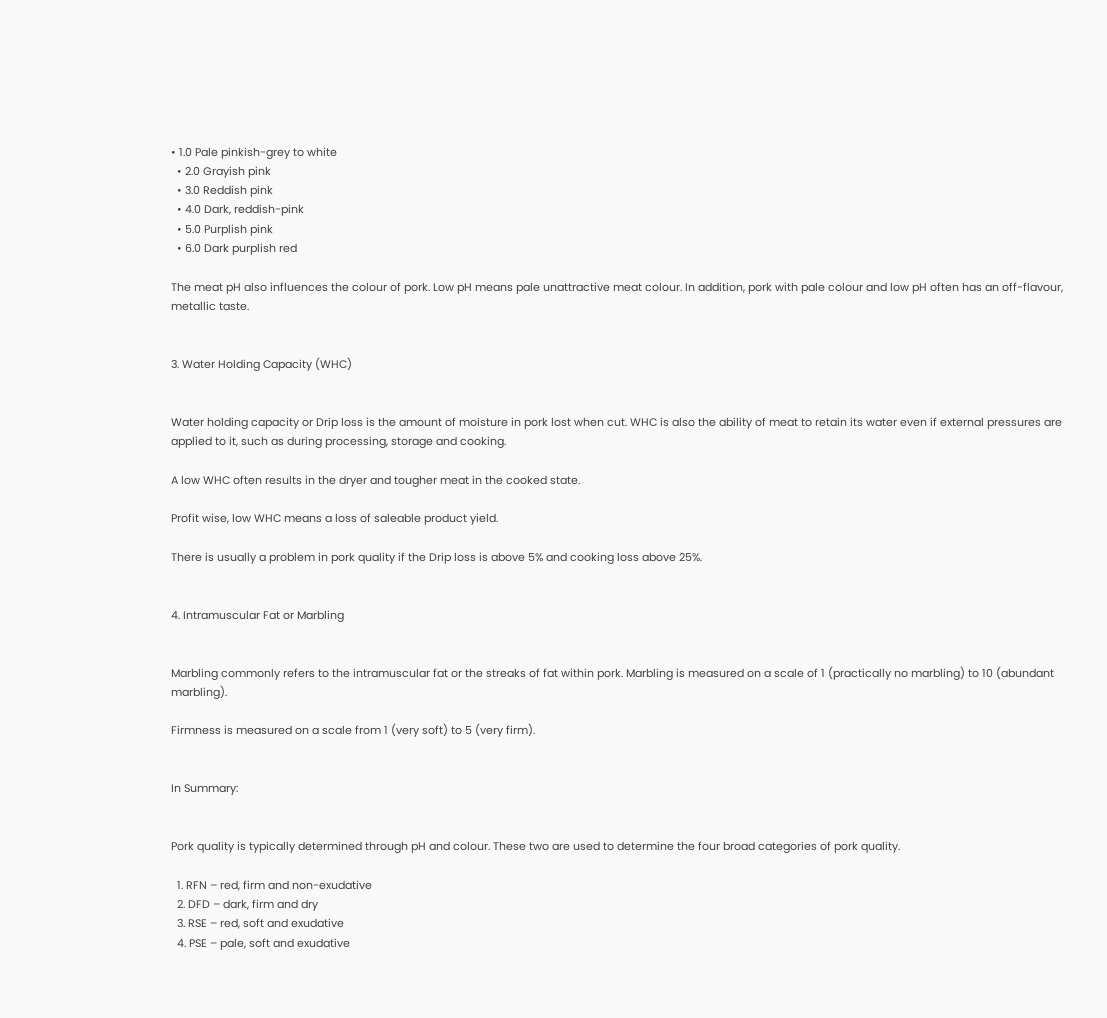• 1.0 Pale pinkish-grey to white
  • 2.0 Grayish pink
  • 3.0 Reddish pink
  • 4.0 Dark, reddish-pink
  • 5.0 Purplish pink
  • 6.0 Dark purplish red

The meat pH also influences the colour of pork. Low pH means pale unattractive meat colour. In addition, pork with pale colour and low pH often has an off-flavour, metallic taste.


3. Water Holding Capacity (WHC)


Water holding capacity or Drip loss is the amount of moisture in pork lost when cut. WHC is also the ability of meat to retain its water even if external pressures are applied to it, such as during processing, storage and cooking.

A low WHC often results in the dryer and tougher meat in the cooked state.

Profit wise, low WHC means a loss of saleable product yield.

There is usually a problem in pork quality if the Drip loss is above 5% and cooking loss above 25%.


4. Intramuscular Fat or Marbling


Marbling commonly refers to the intramuscular fat or the streaks of fat within pork. Marbling is measured on a scale of 1 (practically no marbling) to 10 (abundant marbling).

Firmness is measured on a scale from 1 (very soft) to 5 (very firm).


In Summary:


Pork quality is typically determined through pH and colour. These two are used to determine the four broad categories of pork quality.

  1. RFN – red, firm and non-exudative
  2. DFD – dark, firm and dry
  3. RSE – red, soft and exudative
  4. PSE – pale, soft and exudative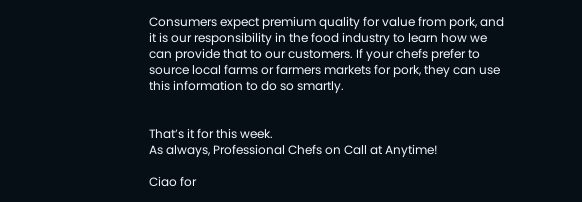Consumers expect premium quality for value from pork, and it is our responsibility in the food industry to learn how we can provide that to our customers. If your chefs prefer to source local farms or farmers markets for pork, they can use this information to do so smartly.


That’s it for this week.
As always, Professional Chefs on Call at Anytime!

Ciao for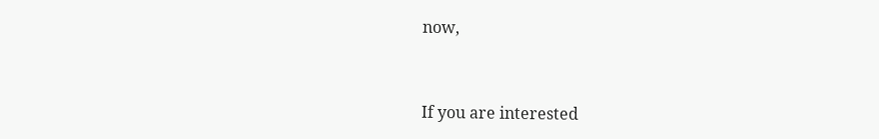now,


If you are interested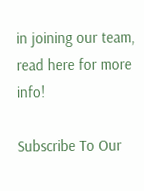in joining our team, read here for more info!

Subscribe To Our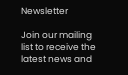Newsletter

Join our mailing list to receive the latest news and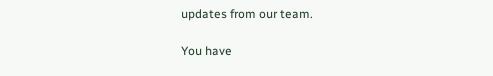updates from our team.

You have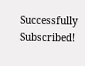Successfully Subscribed!